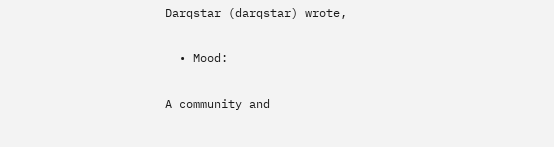Darqstar (darqstar) wrote,

  • Mood:

A community and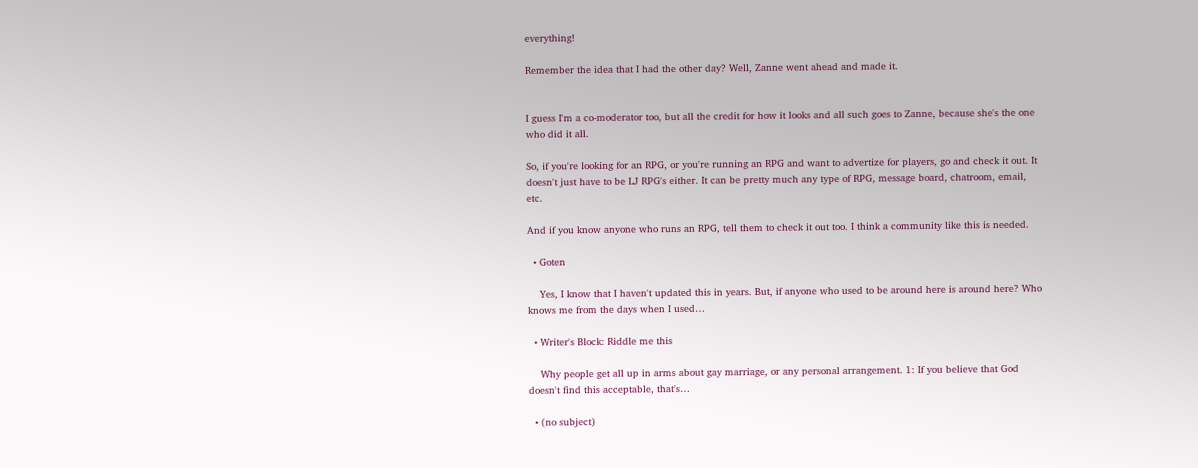everything!

Remember the idea that I had the other day? Well, Zanne went ahead and made it.


I guess I'm a co-moderator too, but all the credit for how it looks and all such goes to Zanne, because she's the one who did it all.

So, if you're looking for an RPG, or you're running an RPG and want to advertize for players, go and check it out. It doesn't just have to be LJ RPG's either. It can be pretty much any type of RPG, message board, chatroom, email, etc.

And if you know anyone who runs an RPG, tell them to check it out too. I think a community like this is needed.

  • Goten

    Yes, I know that I haven't updated this in years. But, if anyone who used to be around here is around here? Who knows me from the days when I used…

  • Writer's Block: Riddle me this

    Why people get all up in arms about gay marriage, or any personal arrangement. 1: If you believe that God doesn't find this acceptable, that's…

  • (no subject)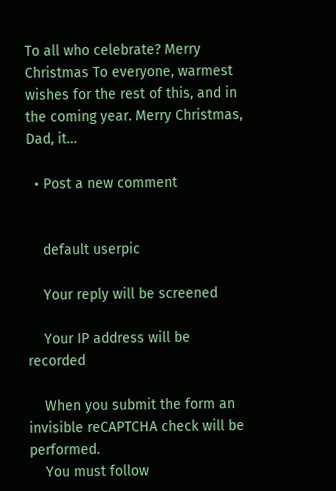To all who celebrate? Merry Christmas To everyone, warmest wishes for the rest of this, and in the coming year. Merry Christmas, Dad, it…

  • Post a new comment


    default userpic

    Your reply will be screened

    Your IP address will be recorded

    When you submit the form an invisible reCAPTCHA check will be performed.
    You must follow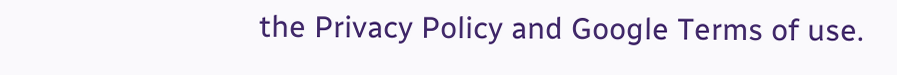the Privacy Policy and Google Terms of use.